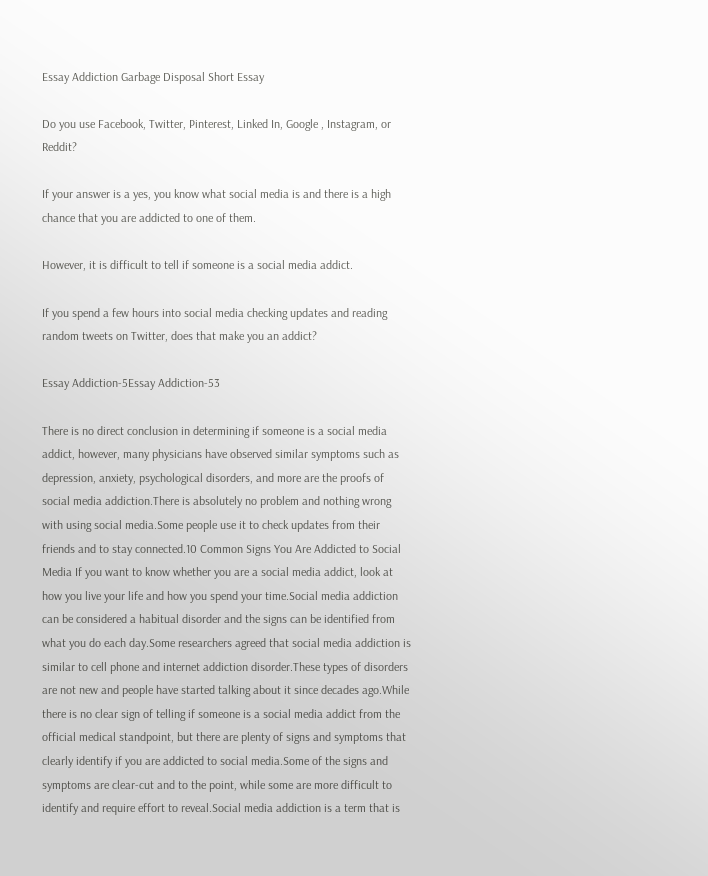Essay Addiction Garbage Disposal Short Essay

Do you use Facebook, Twitter, Pinterest, Linked In, Google , Instagram, or Reddit?

If your answer is a yes, you know what social media is and there is a high chance that you are addicted to one of them.

However, it is difficult to tell if someone is a social media addict.

If you spend a few hours into social media checking updates and reading random tweets on Twitter, does that make you an addict?

Essay Addiction-5Essay Addiction-53

There is no direct conclusion in determining if someone is a social media addict, however, many physicians have observed similar symptoms such as depression, anxiety, psychological disorders, and more are the proofs of social media addiction.There is absolutely no problem and nothing wrong with using social media.Some people use it to check updates from their friends and to stay connected.10 Common Signs You Are Addicted to Social Media If you want to know whether you are a social media addict, look at how you live your life and how you spend your time.Social media addiction can be considered a habitual disorder and the signs can be identified from what you do each day.Some researchers agreed that social media addiction is similar to cell phone and internet addiction disorder.These types of disorders are not new and people have started talking about it since decades ago.While there is no clear sign of telling if someone is a social media addict from the official medical standpoint, but there are plenty of signs and symptoms that clearly identify if you are addicted to social media.Some of the signs and symptoms are clear-cut and to the point, while some are more difficult to identify and require effort to reveal.Social media addiction is a term that is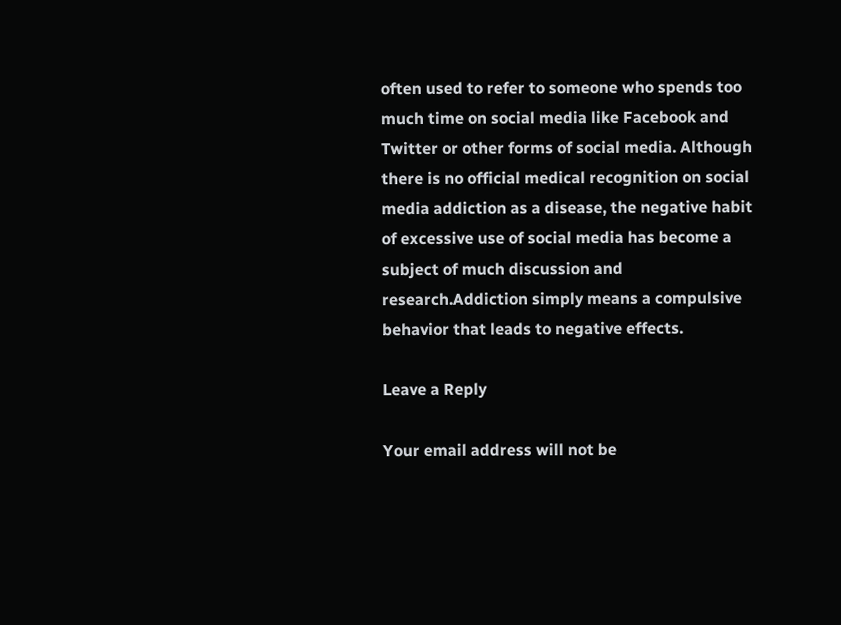often used to refer to someone who spends too much time on social media like Facebook and Twitter or other forms of social media. Although there is no official medical recognition on social media addiction as a disease, the negative habit of excessive use of social media has become a subject of much discussion and research.Addiction simply means a compulsive behavior that leads to negative effects.

Leave a Reply

Your email address will not be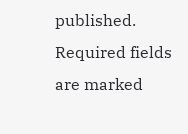published. Required fields are marked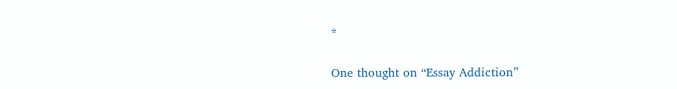*

One thought on “Essay Addiction”